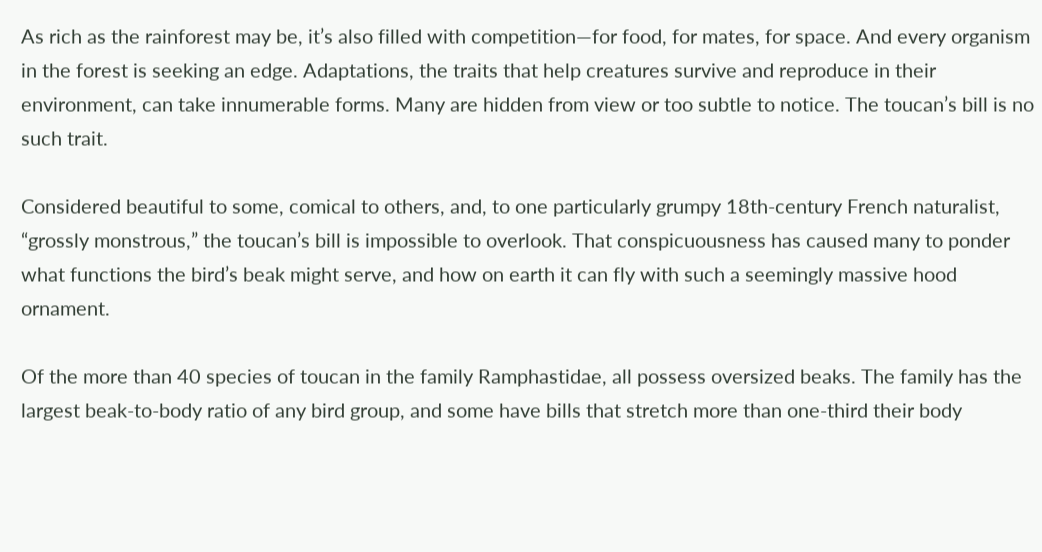As rich as the rainforest may be, it’s also filled with competition—for food, for mates, for space. And every organism in the forest is seeking an edge. Adaptations, the traits that help creatures survive and reproduce in their environment, can take innumerable forms. Many are hidden from view or too subtle to notice. The toucan’s bill is no such trait.

Considered beautiful to some, comical to others, and, to one particularly grumpy 18th-century French naturalist, “grossly monstrous,” the toucan’s bill is impossible to overlook. That conspicuousness has caused many to ponder what functions the bird’s beak might serve, and how on earth it can fly with such a seemingly massive hood ornament.

Of the more than 40 species of toucan in the family Ramphastidae, all possess oversized beaks. The family has the largest beak-to-body ratio of any bird group, and some have bills that stretch more than one-third their body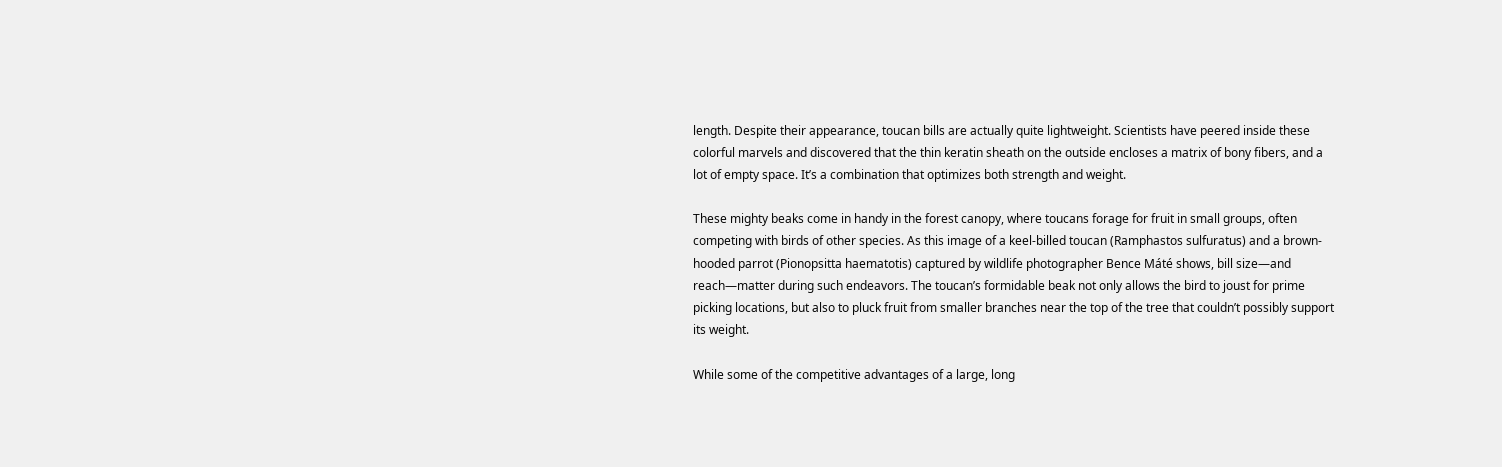length. Despite their appearance, toucan bills are actually quite lightweight. Scientists have peered inside these colorful marvels and discovered that the thin keratin sheath on the outside encloses a matrix of bony fibers, and a lot of empty space. It’s a combination that optimizes both strength and weight.

These mighty beaks come in handy in the forest canopy, where toucans forage for fruit in small groups, often competing with birds of other species. As this image of a keel-billed toucan (Ramphastos sulfuratus) and a brown-hooded parrot (Pionopsitta haematotis) captured by wildlife photographer Bence Máté shows, bill size—and reach—matter during such endeavors. The toucan’s formidable beak not only allows the bird to joust for prime picking locations, but also to pluck fruit from smaller branches near the top of the tree that couldn’t possibly support its weight.

While some of the competitive advantages of a large, long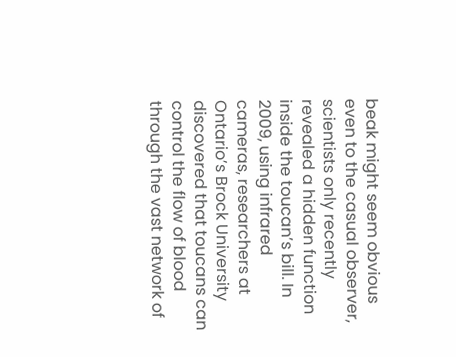beak might seem obvious even to the casual observer, scientists only recently revealed a hidden function inside the toucan’s bill. In 2009, using infrared cameras, researchers at Ontario’s Brock University discovered that toucans can control the flow of blood through the vast network of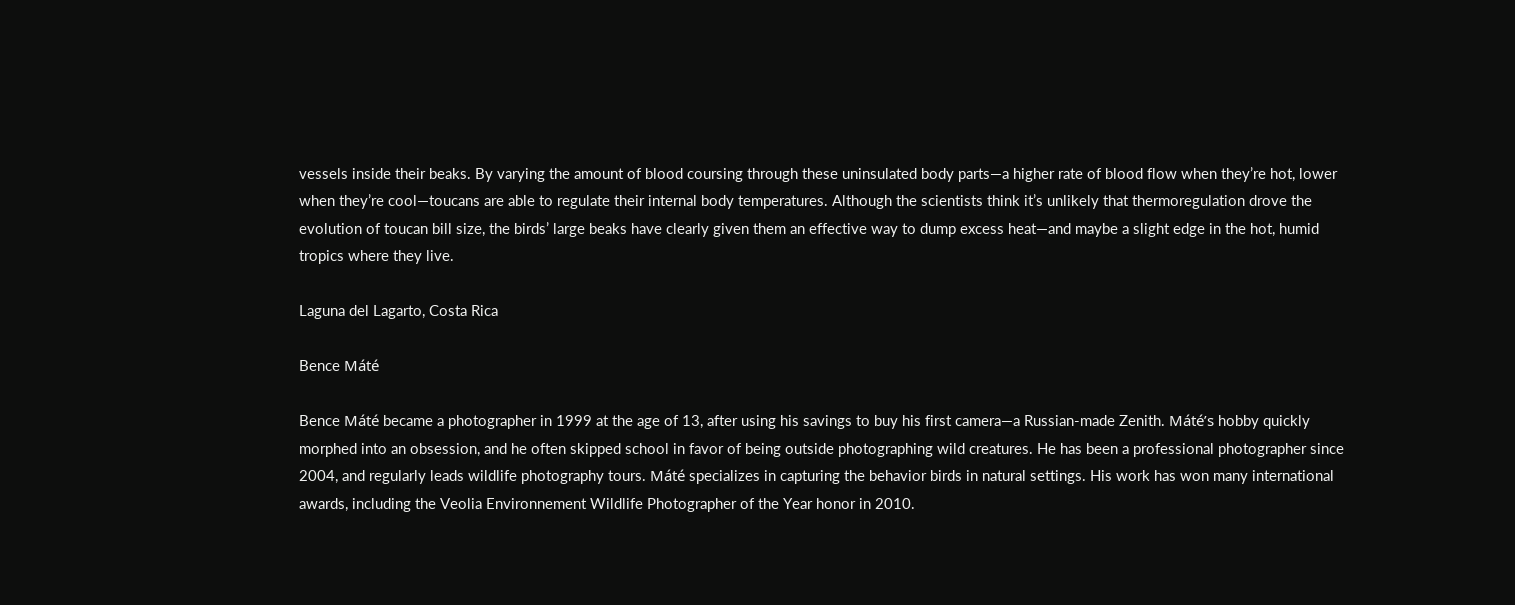vessels inside their beaks. By varying the amount of blood coursing through these uninsulated body parts—a higher rate of blood flow when they’re hot, lower when they’re cool—toucans are able to regulate their internal body temperatures. Although the scientists think it’s unlikely that thermoregulation drove the evolution of toucan bill size, the birds’ large beaks have clearly given them an effective way to dump excess heat—and maybe a slight edge in the hot, humid tropics where they live.

Laguna del Lagarto, Costa Rica

Bence Máté

Bence Máté became a photographer in 1999 at the age of 13, after using his savings to buy his first camera—a Russian-made Zenith. Máté’s hobby quickly morphed into an obsession, and he often skipped school in favor of being outside photographing wild creatures. He has been a professional photographer since 2004, and regularly leads wildlife photography tours. Máté specializes in capturing the behavior birds in natural settings. His work has won many international awards, including the Veolia Environnement Wildlife Photographer of the Year honor in 2010.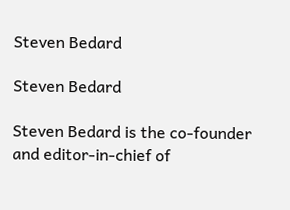Steven Bedard

Steven Bedard

Steven Bedard is the co-founder and editor-in-chief of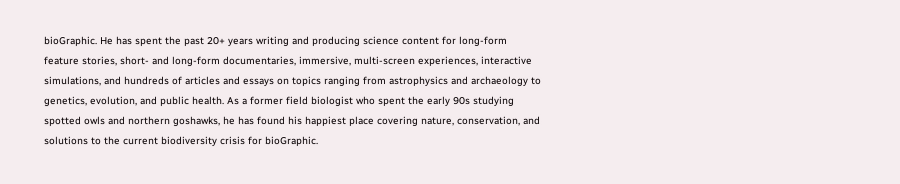bioGraphic. He has spent the past 20+ years writing and producing science content for long-form feature stories, short- and long-form documentaries, immersive, multi-screen experiences, interactive simulations, and hundreds of articles and essays on topics ranging from astrophysics and archaeology to genetics, evolution, and public health. As a former field biologist who spent the early 90s studying spotted owls and northern goshawks, he has found his happiest place covering nature, conservation, and solutions to the current biodiversity crisis for bioGraphic.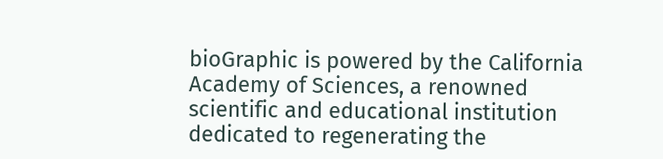bioGraphic is powered by the California Academy of Sciences, a renowned scientific and educational institution dedicated to regenerating the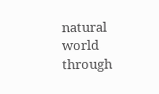natural world through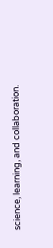science, learning, and collaboration.